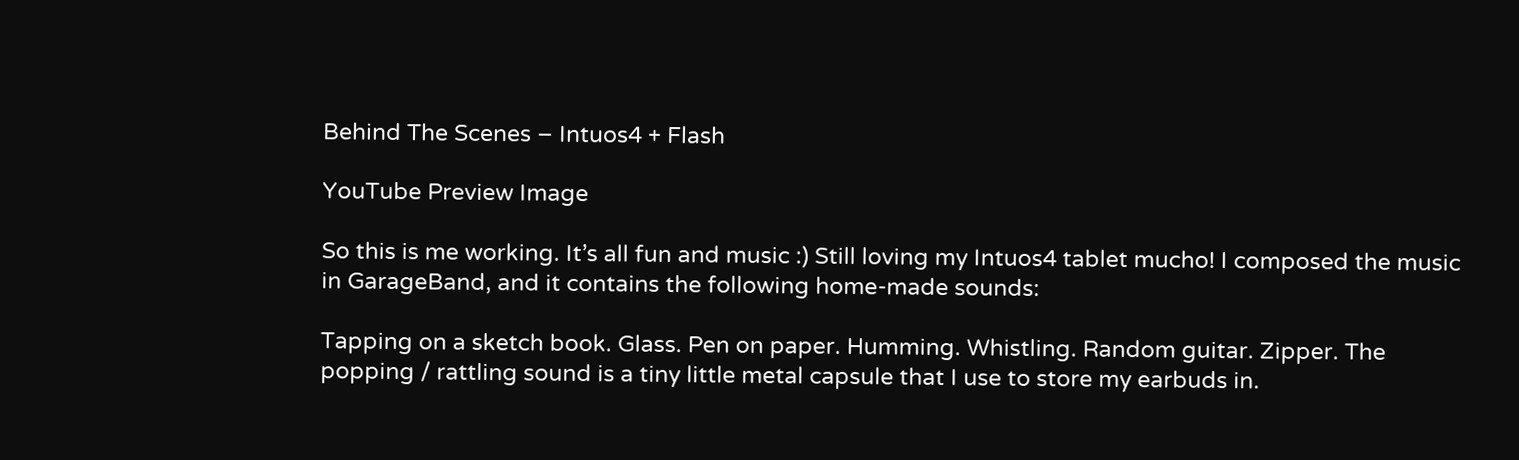Behind The Scenes – Intuos4 + Flash

YouTube Preview Image

So this is me working. It’s all fun and music :) Still loving my Intuos4 tablet mucho! I composed the music in GarageBand, and it contains the following home-made sounds:

Tapping on a sketch book. Glass. Pen on paper. Humming. Whistling. Random guitar. Zipper. The popping / rattling sound is a tiny little metal capsule that I use to store my earbuds in.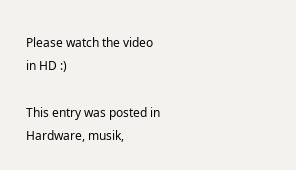Please watch the video in HD :)

This entry was posted in Hardware, musik,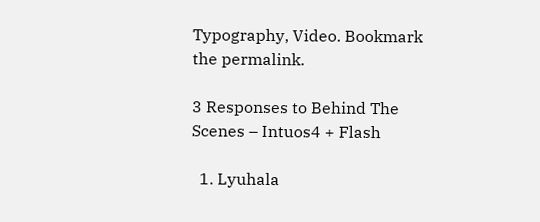Typography, Video. Bookmark the permalink.

3 Responses to Behind The Scenes – Intuos4 + Flash

  1. Lyuhala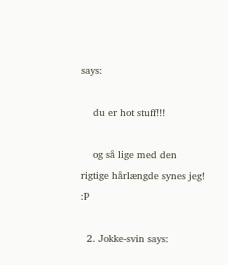says:

    du er hot stuff!!!

    og så lige med den rigtige hårlængde synes jeg! :P

  2. Jokke-svin says: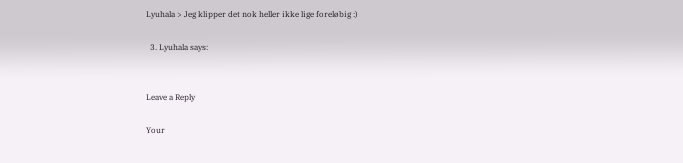Lyuhala > Jeg klipper det nok heller ikke lige foreløbig :)

  3. Lyuhala says:


Leave a Reply

Your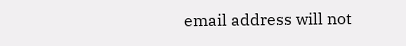email address will not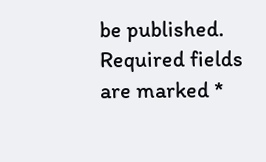be published. Required fields are marked *